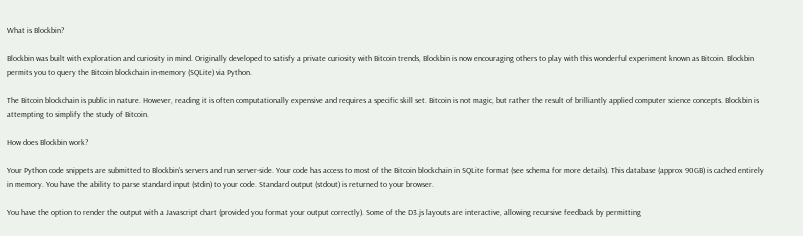What is Blockbin?

Blockbin was built with exploration and curiosity in mind. Originally developed to satisfy a private curiosity with Bitcoin trends, Blockbin is now encouraging others to play with this wonderful experiment known as Bitcoin. Blockbin permits you to query the Bitcoin blockchain in-memory (SQLite) via Python.

The Bitcoin blockchain is public in nature. However, reading it is often computationally expensive and requires a specific skill set. Bitcoin is not magic, but rather the result of brilliantly applied computer science concepts. Blockbin is attempting to simplify the study of Bitcoin.

How does Blockbin work?

Your Python code snippets are submitted to Blockbin's servers and run server-side. Your code has access to most of the Bitcoin blockchain in SQLite format (see schema for more details). This database (approx 90GB) is cached entirely in memory. You have the ability to parse standard input (stdin) to your code. Standard output (stdout) is returned to your browser.

You have the option to render the output with a Javascript chart (provided you format your output correctly). Some of the D3.js layouts are interactive, allowing recursive feedback by permitting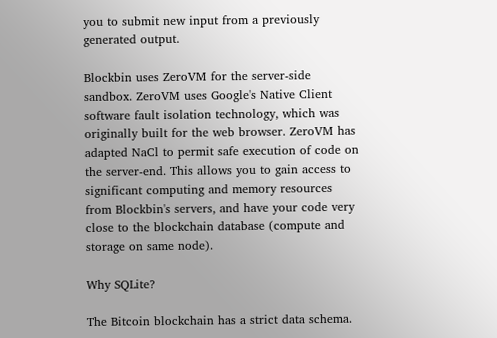you to submit new input from a previously generated output.

Blockbin uses ZeroVM for the server-side sandbox. ZeroVM uses Google's Native Client software fault isolation technology, which was originally built for the web browser. ZeroVM has adapted NaCl to permit safe execution of code on the server-end. This allows you to gain access to significant computing and memory resources from Blockbin's servers, and have your code very close to the blockchain database (compute and storage on same node).

Why SQLite?

The Bitcoin blockchain has a strict data schema.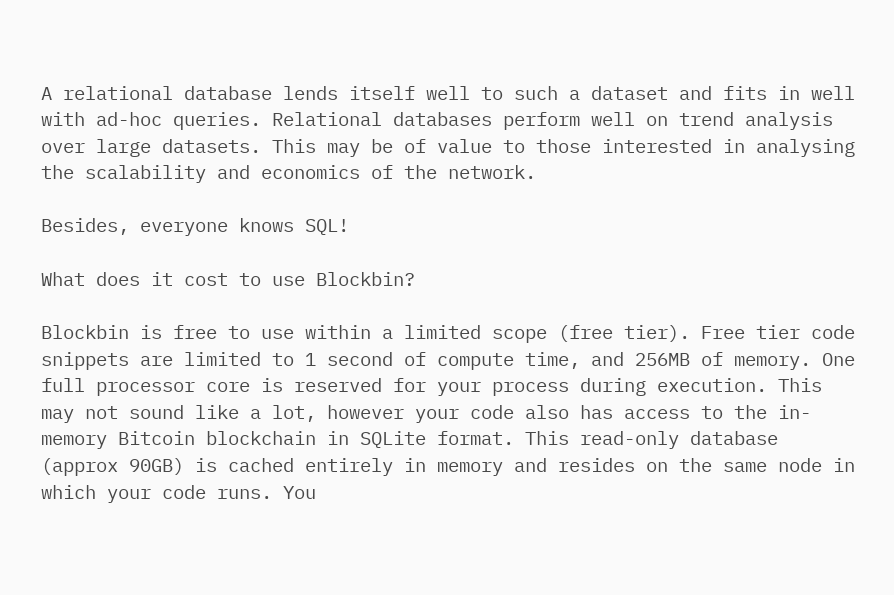A relational database lends itself well to such a dataset and fits in well with ad-hoc queries. Relational databases perform well on trend analysis over large datasets. This may be of value to those interested in analysing the scalability and economics of the network.

Besides, everyone knows SQL!

What does it cost to use Blockbin?

Blockbin is free to use within a limited scope (free tier). Free tier code snippets are limited to 1 second of compute time, and 256MB of memory. One full processor core is reserved for your process during execution. This may not sound like a lot, however your code also has access to the in-memory Bitcoin blockchain in SQLite format. This read-only database (approx 90GB) is cached entirely in memory and resides on the same node in which your code runs. You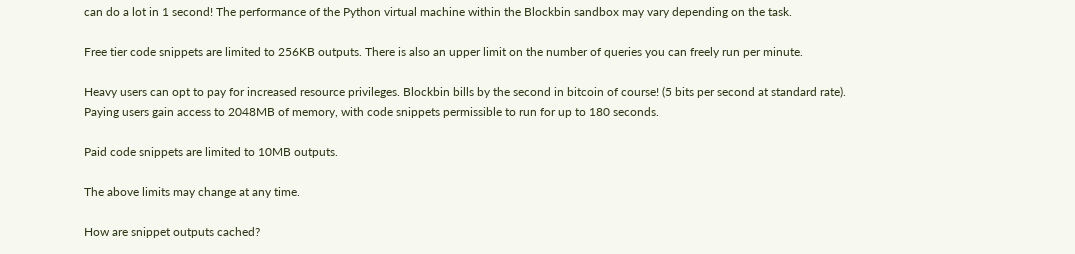can do a lot in 1 second! The performance of the Python virtual machine within the Blockbin sandbox may vary depending on the task.

Free tier code snippets are limited to 256KB outputs. There is also an upper limit on the number of queries you can freely run per minute.

Heavy users can opt to pay for increased resource privileges. Blockbin bills by the second in bitcoin of course! (5 bits per second at standard rate). Paying users gain access to 2048MB of memory, with code snippets permissible to run for up to 180 seconds.

Paid code snippets are limited to 10MB outputs.

The above limits may change at any time.

How are snippet outputs cached?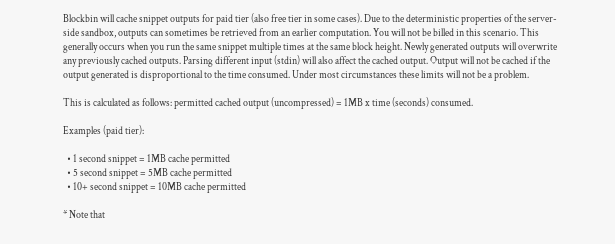Blockbin will cache snippet outputs for paid tier (also free tier in some cases). Due to the deterministic properties of the server-side sandbox, outputs can sometimes be retrieved from an earlier computation. You will not be billed in this scenario. This generally occurs when you run the same snippet multiple times at the same block height. Newly generated outputs will overwrite any previously cached outputs. Parsing different input (stdin) will also affect the cached output. Output will not be cached if the output generated is disproportional to the time consumed. Under most circumstances these limits will not be a problem.

This is calculated as follows: permitted cached output (uncompressed) = 1MB x time (seconds) consumed.

Examples (paid tier):

  • 1 second snippet = 1MB cache permitted
  • 5 second snippet = 5MB cache permitted
  • 10+ second snippet = 10MB cache permitted

* Note that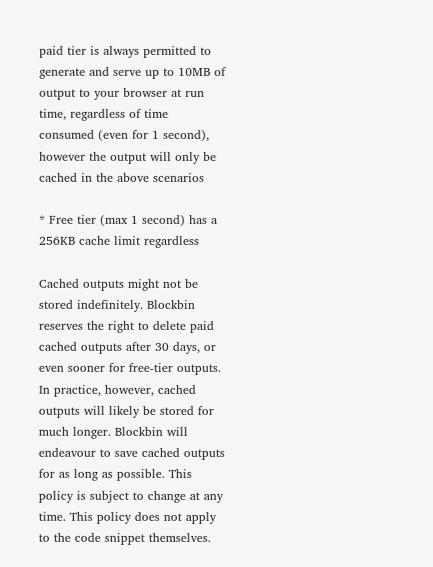paid tier is always permitted to generate and serve up to 10MB of output to your browser at run time, regardless of time consumed (even for 1 second), however the output will only be cached in the above scenarios

* Free tier (max 1 second) has a 256KB cache limit regardless

Cached outputs might not be stored indefinitely. Blockbin reserves the right to delete paid cached outputs after 30 days, or even sooner for free-tier outputs. In practice, however, cached outputs will likely be stored for much longer. Blockbin will endeavour to save cached outputs for as long as possible. This policy is subject to change at any time. This policy does not apply to the code snippet themselves.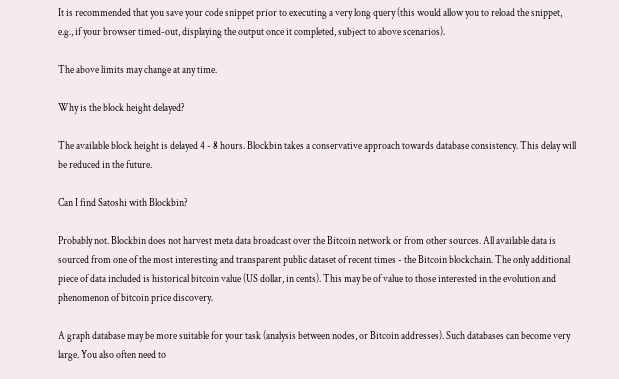It is recommended that you save your code snippet prior to executing a very long query (this would allow you to reload the snippet, e.g., if your browser timed-out, displaying the output once it completed, subject to above scenarios).

The above limits may change at any time.

Why is the block height delayed?

The available block height is delayed 4 - 8 hours. Blockbin takes a conservative approach towards database consistency. This delay will be reduced in the future.

Can I find Satoshi with Blockbin?

Probably not. Blockbin does not harvest meta data broadcast over the Bitcoin network or from other sources. All available data is sourced from one of the most interesting and transparent public dataset of recent times - the Bitcoin blockchain. The only additional piece of data included is historical bitcoin value (US dollar, in cents). This may be of value to those interested in the evolution and phenomenon of bitcoin price discovery.

A graph database may be more suitable for your task (analysis between nodes, or Bitcoin addresses). Such databases can become very large. You also often need to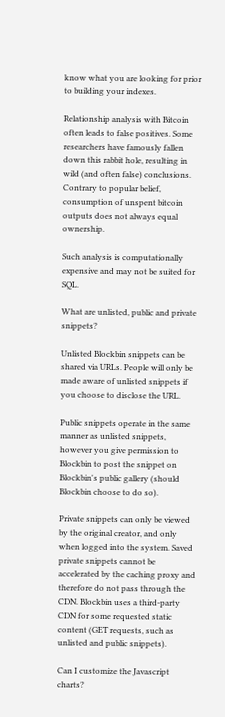know what you are looking for prior to building your indexes.

Relationship analysis with Bitcoin often leads to false positives. Some researchers have famously fallen down this rabbit hole, resulting in wild (and often false) conclusions. Contrary to popular belief, consumption of unspent bitcoin outputs does not always equal ownership.

Such analysis is computationally expensive and may not be suited for SQL.

What are unlisted, public and private snippets?

Unlisted Blockbin snippets can be shared via URLs. People will only be made aware of unlisted snippets if you choose to disclose the URL.

Public snippets operate in the same manner as unlisted snippets, however you give permission to Blockbin to post the snippet on Blockbin's public gallery (should Blockbin choose to do so).

Private snippets can only be viewed by the original creator, and only when logged into the system. Saved private snippets cannot be accelerated by the caching proxy and therefore do not pass through the CDN. Blockbin uses a third-party CDN for some requested static content (GET requests, such as unlisted and public snippets).

Can I customize the Javascript charts?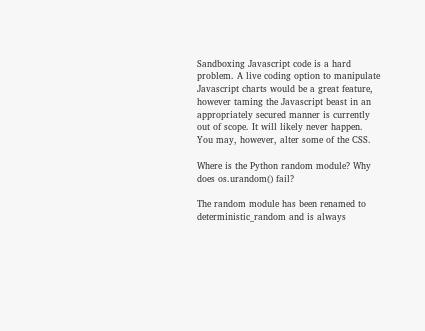Sandboxing Javascript code is a hard problem. A live coding option to manipulate Javascript charts would be a great feature, however taming the Javascript beast in an appropriately secured manner is currently out of scope. It will likely never happen. You may, however, alter some of the CSS.

Where is the Python random module? Why does os.urandom() fail?

The random module has been renamed to deterministic_random and is always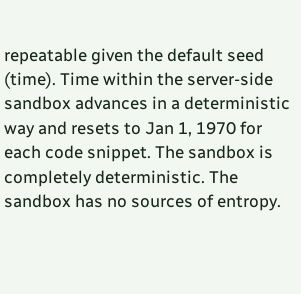repeatable given the default seed (time). Time within the server-side sandbox advances in a deterministic way and resets to Jan 1, 1970 for each code snippet. The sandbox is completely deterministic. The sandbox has no sources of entropy.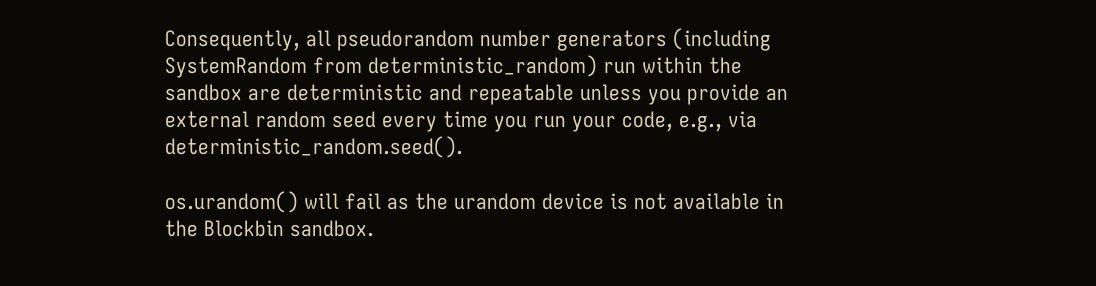Consequently, all pseudorandom number generators (including SystemRandom from deterministic_random) run within the sandbox are deterministic and repeatable unless you provide an external random seed every time you run your code, e.g., via deterministic_random.seed().

os.urandom() will fail as the urandom device is not available in the Blockbin sandbox.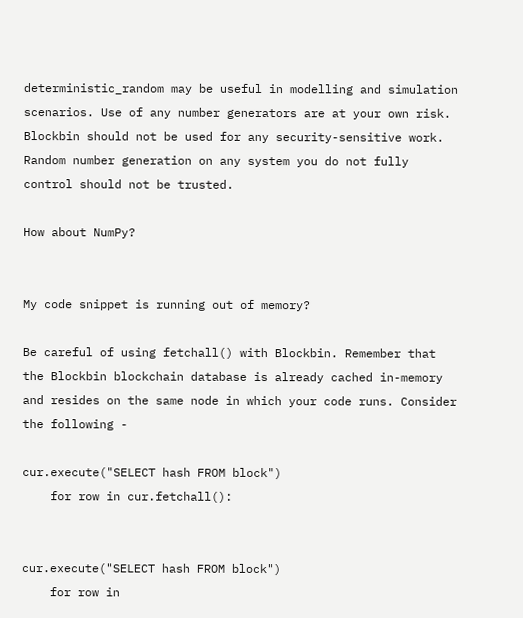deterministic_random may be useful in modelling and simulation scenarios. Use of any number generators are at your own risk. Blockbin should not be used for any security-sensitive work. Random number generation on any system you do not fully control should not be trusted.

How about NumPy?


My code snippet is running out of memory?

Be careful of using fetchall() with Blockbin. Remember that the Blockbin blockchain database is already cached in-memory and resides on the same node in which your code runs. Consider the following -

cur.execute("SELECT hash FROM block")
    for row in cur.fetchall():


cur.execute("SELECT hash FROM block")
    for row in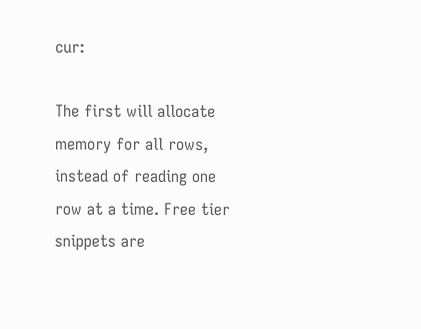cur:

The first will allocate memory for all rows, instead of reading one row at a time. Free tier snippets are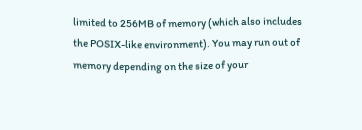limited to 256MB of memory (which also includes the POSIX-like environment). You may run out of memory depending on the size of your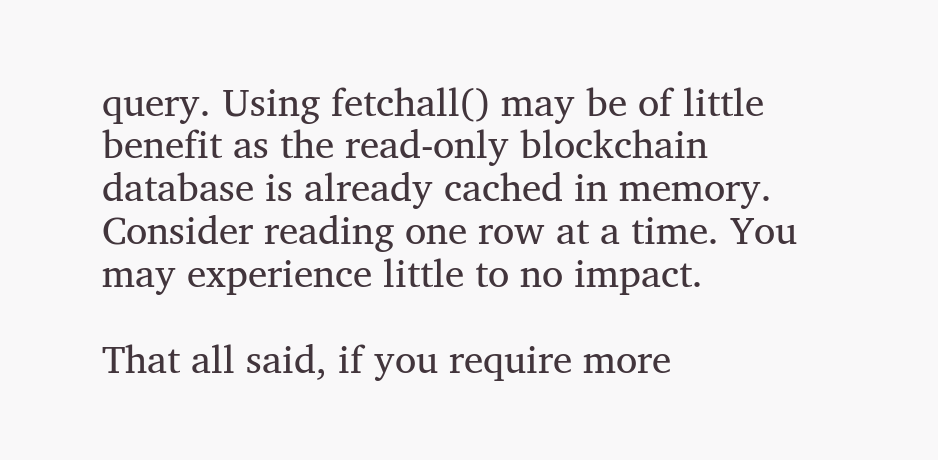query. Using fetchall() may be of little benefit as the read-only blockchain database is already cached in memory. Consider reading one row at a time. You may experience little to no impact.

That all said, if you require more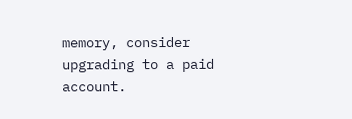memory, consider upgrading to a paid account.